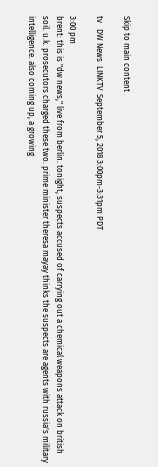Skip to main content

tv   DW News  LINKTV  September 5, 2018 3:00pm-3:31pm PDT

3:00 pm
brent: this is "dw news," live from berlin. tonight, suspects accused of carrying out a chemical weapons attack on british soil. u.k. prosecutors charged these two. prime minister theresa mayay thinks the suspects are agents with russia's military intelligence. also coming up, a growing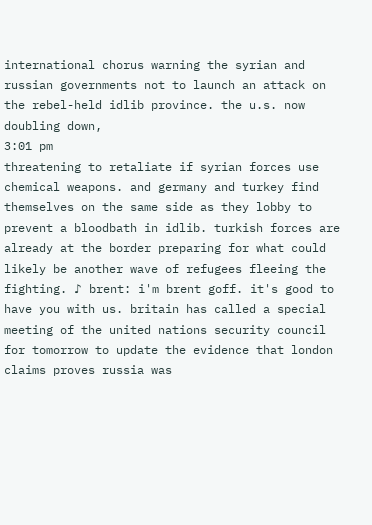international chorus warning the syrian and russian governments not to launch an attack on the rebel-held idlib province. the u.s. now doubling down,
3:01 pm
threatening to retaliate if syrian forces use chemical weapons. and germany and turkey find themselves on the same side as they lobby to prevent a bloodbath in idlib. turkish forces are already at the border preparing for what could likely be another wave of refugees fleeing the fighting. ♪ brent: i'm brent goff. it's good to have you with us. britain has called a special meeting of the united nations security council for tomorrow to update the evidence that london claims proves russia was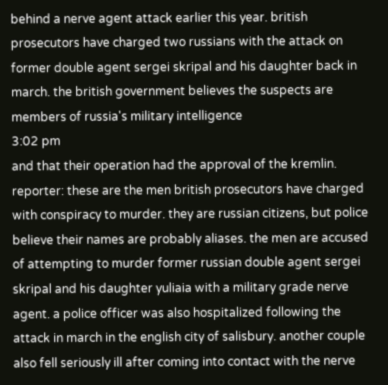behind a nerve agent attack earlier this year. british prosecutors have charged two russians with the attack on former double agent sergei skripal and his daughter back in march. the british government believes the suspects are members of russia's military intelligence
3:02 pm
and that their operation had the approval of the kremlin. reporter: these are the men british prosecutors have charged with conspiracy to murder. they are russian citizens, but police believe their names are probably aliases. the men are accused of attempting to murder former russian double agent sergei skripal and his daughter yuliaia with a military grade nerve agent. a police officer was also hospitalized following the attack in march in the english city of salisbury. another couple also fell seriously ill after coming into contact with the nerve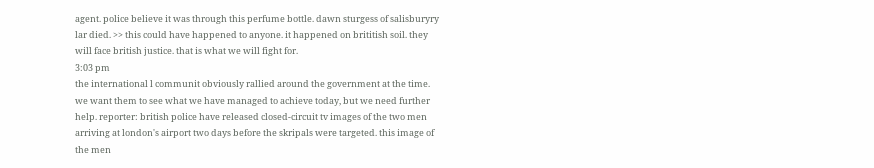agent. police believe it was through this perfume bottle. dawn sturgess of salisburyry lar died. >> this could have happened to anyone. it happened on brititish soil. they will face british justice. that is what we will fight for.
3:03 pm
the international l communit obviously rallied around the government at the time. we want them to see what we have managed to achieve today, but we need further help. reporter: british police have released closed-circuit tv images of the two men arriving at london's airport two days before the skripals were targeted. this image of the men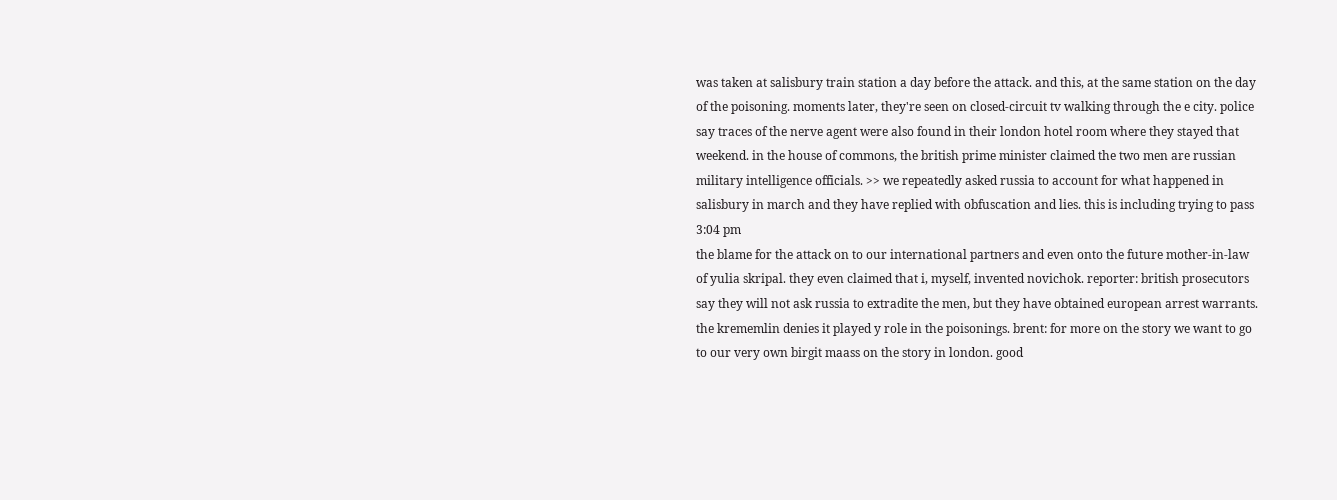was taken at salisbury train station a day before the attack. and this, at the same station on the day of the poisoning. moments later, they're seen on closed-circuit tv walking through the e city. police say traces of the nerve agent were also found in their london hotel room where they stayed that weekend. in the house of commons, the british prime minister claimed the two men are russian military intelligence officials. >> we repeatedly asked russia to account for what happened in salisbury in march and they have replied with obfuscation and lies. this is including trying to pass
3:04 pm
the blame for the attack on to our international partners and even onto the future mother-in-law of yulia skripal. they even claimed that i, myself, invented novichok. reporter: british prosecutors say they will not ask russia to extradite the men, but they have obtained european arrest warrants. the krememlin denies it played y role in the poisonings. brent: for more on the story we want to go to our very own birgit maass on the story in london. good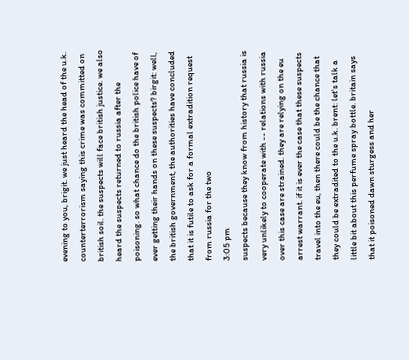evening to you, brigit. we just heard the head of the u.k. counterterrorism saying this crime was committed on british soil. the suspects will face british justice. we also heard the suspects returned to russia after the poisoning. so what chance do the british police have of ever getting their hands on these suspects? birgit: well, the british government, the authorities have concluded that it is futile to ask for a formal extradition request from russia for the two
3:05 pm
suspects because they know from history that russia is very unlikely to cooperate with -- relations with russia over this case are strained. they are relying on the eu arrest warrant. if it is ever the case that these suspects travel into the eu, then there could be the chance that they could be extradited to the u.k. brent: let's talk a little bit about this perfume spray bottle. britain says that it poisoned dawn sturgess and her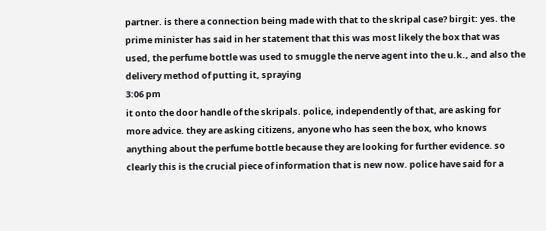partner. is there a connection being made with that to the skripal case? birgit: yes. the prime minister has said in her statement that this was most likely the box that was used, the perfume bottle was used to smuggle the nerve agent into the u.k., and also the delivery method of putting it, spraying
3:06 pm
it onto the door handle of the skripals. police, independently of that, are asking for more advice. they are asking citizens, anyone who has seen the box, who knows anything about the perfume bottle because they are looking for further evidence. so clearly this is the crucial piece of information that is new now. police have said for a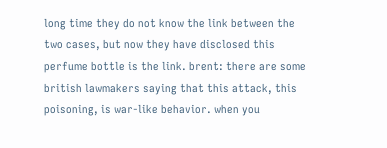long time they do not know the link between the two cases, but now they have disclosed this perfume bottle is the link. brent: there are some british lawmakers saying that this attack, this poisoning, is war-like behavior. when you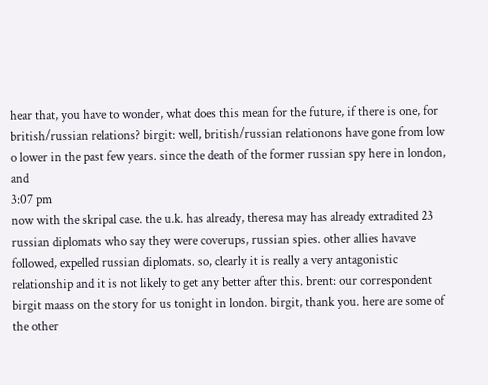hear that, you have to wonder, what does this mean for the future, if there is one, for british/russian relations? birgit: well, british/russian relationons have gone from low o lower in the past few years. since the death of the former russian spy here in london, and
3:07 pm
now with the skripal case. the u.k. has already, theresa may has already extradited 23 russian diplomats who say they were coverups, russian spies. other allies havave followed, expelled russian diplomats. so, clearly it is really a very antagonistic relationship and it is not likely to get any better after this. brent: our correspondent birgit maass on the story for us tonight in london. birgit, thank you. here are some of the other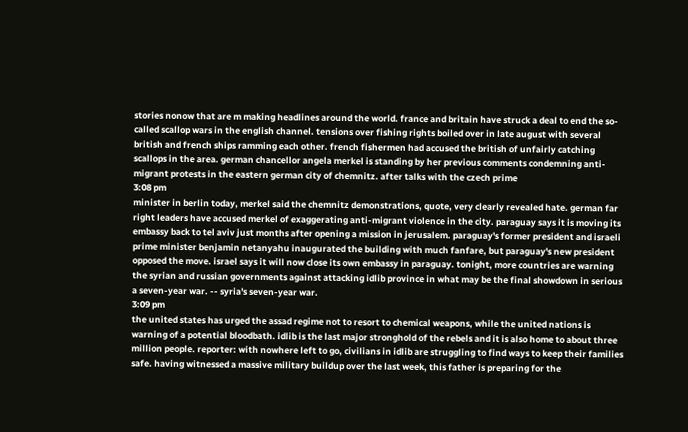stories nonow that are m making headlines around the world. france and britain have struck a deal to end the so-called scallop wars in the english channel. tensions over fishing rights boiled over in late august with several british and french ships ramming each other. french fishermen had accused the british of unfairly catching scallops in the area. german chancellor angela merkel is standing by her previous comments condemning anti-migrant protests in the eastern german city of chemnitz. after talks with the czech prime
3:08 pm
minister in berlin today, merkel said the chemnitz demonstrations, quote, very clearly revealed hate. german far right leaders have accused merkel of exaggerating anti-migrant violence in the city. paraguay says it is moving its embassy back to tel aviv just months after opening a mission in jerusalem. paraguay's former president and israeli prime minister benjamin netanyahu inaugurated the building with much fanfare, but paraguay's new president opposed the move. israel says it will now close its own embassy in paraguay. tonight, more countries are warning the syrian and russian governments against attacking idlib province in what may be the final showdown in serious a seven-year war. -- syria's seven-year war.
3:09 pm
the united states has urged the assad regime not to resort to chemical weapons, while the united nations is warning of a potential bloodbath. idlib is the last major stronghold of the rebels and it is also home to about three million people. reporter: with nowhere left to go, civilians in idlib are struggling to find ways to keep their families safe. having witnessed a massive military buildup over the last week, this father is preparing for the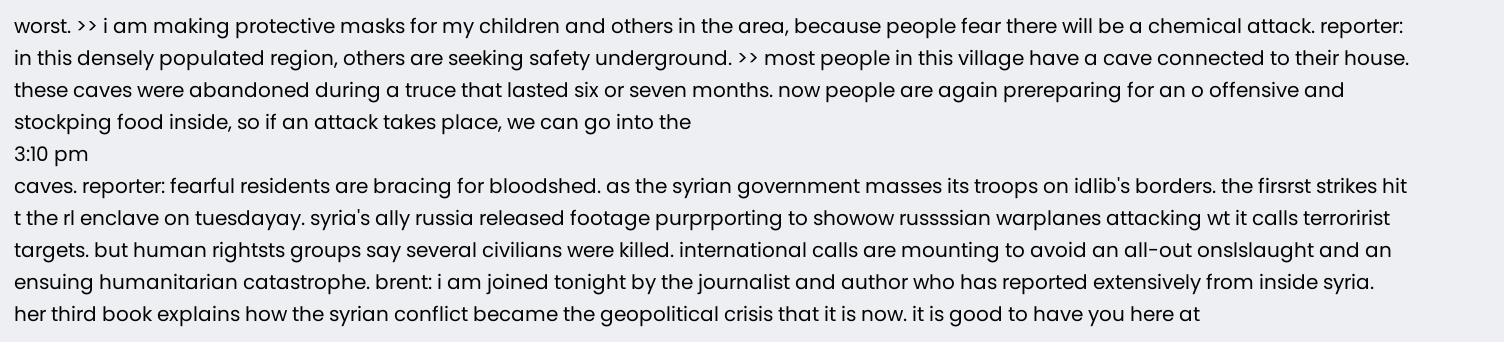worst. >> i am making protective masks for my children and others in the area, because people fear there will be a chemical attack. reporter: in this densely populated region, others are seeking safety underground. >> most people in this village have a cave connected to their house. these caves were abandoned during a truce that lasted six or seven months. now people are again prereparing for an o offensive and stockping food inside, so if an attack takes place, we can go into the
3:10 pm
caves. reporter: fearful residents are bracing for bloodshed. as the syrian government masses its troops on idlib's borders. the firsrst strikes hit t the rl enclave on tuesdayay. syria's ally russia released footage purprporting to showow russssian warplanes attacking wt it calls terroririst targets. but human rightsts groups say several civilians were killed. international calls are mounting to avoid an all-out onslslaught and an ensuing humanitarian catastrophe. brent: i am joined tonight by the journalist and author who has reported extensively from inside syria. her third book explains how the syrian conflict became the geopolitical crisis that it is now. it is good to have you here at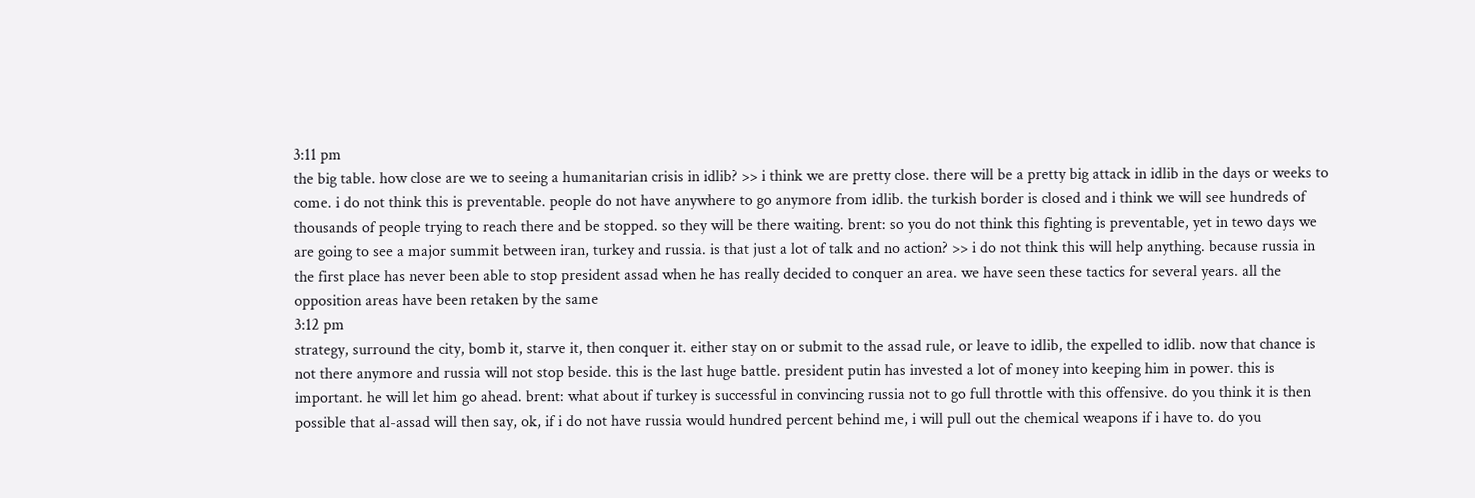3:11 pm
the big table. how close are we to seeing a humanitarian crisis in idlib? >> i think we are pretty close. there will be a pretty big attack in idlib in the days or weeks to come. i do not think this is preventable. people do not have anywhere to go anymore from idlib. the turkish border is closed and i think we will see hundreds of thousands of people trying to reach there and be stopped. so they will be there waiting. brent: so you do not think this fighting is preventable, yet in tewo days we are going to see a major summit between iran, turkey and russia. is that just a lot of talk and no action? >> i do not think this will help anything. because russia in the first place has never been able to stop president assad when he has really decided to conquer an area. we have seen these tactics for several years. all the opposition areas have been retaken by the same
3:12 pm
strategy, surround the city, bomb it, starve it, then conquer it. either stay on or submit to the assad rule, or leave to idlib, the expelled to idlib. now that chance is not there anymore and russia will not stop beside. this is the last huge battle. president putin has invested a lot of money into keeping him in power. this is important. he will let him go ahead. brent: what about if turkey is successful in convincing russia not to go full throttle with this offensive. do you think it is then possible that al-assad will then say, ok, if i do not have russia would hundred percent behind me, i will pull out the chemical weapons if i have to. do you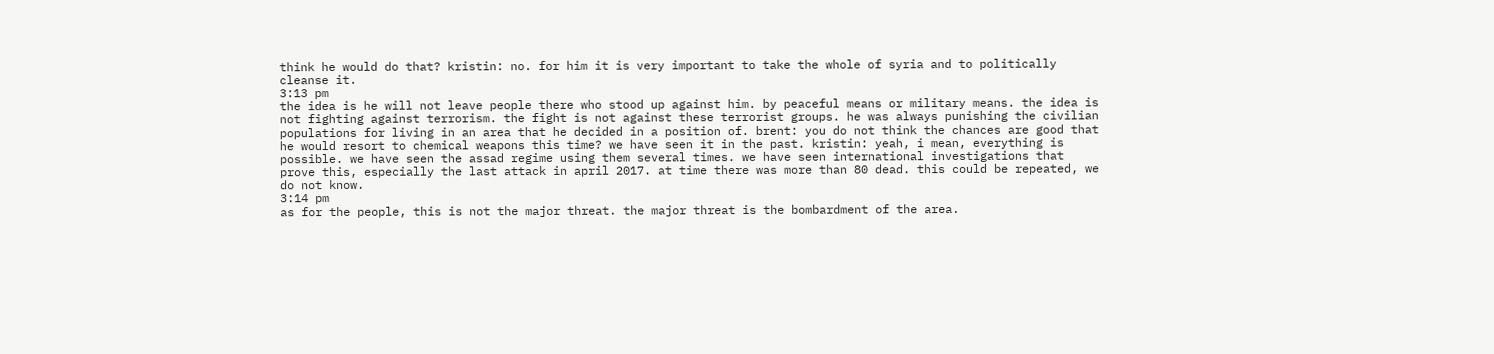think he would do that? kristin: no. for him it is very important to take the whole of syria and to politically cleanse it.
3:13 pm
the idea is he will not leave people there who stood up against him. by peaceful means or military means. the idea is not fighting against terrorism. the fight is not against these terrorist groups. he was always punishing the civilian populations for living in an area that he decided in a position of. brent: you do not think the chances are good that he would resort to chemical weapons this time? we have seen it in the past. kristin: yeah, i mean, everything is possible. we have seen the assad regime using them several times. we have seen international investigations that prove this, especially the last attack in april 2017. at time there was more than 80 dead. this could be repeated, we do not know.
3:14 pm
as for the people, this is not the major threat. the major threat is the bombardment of the area.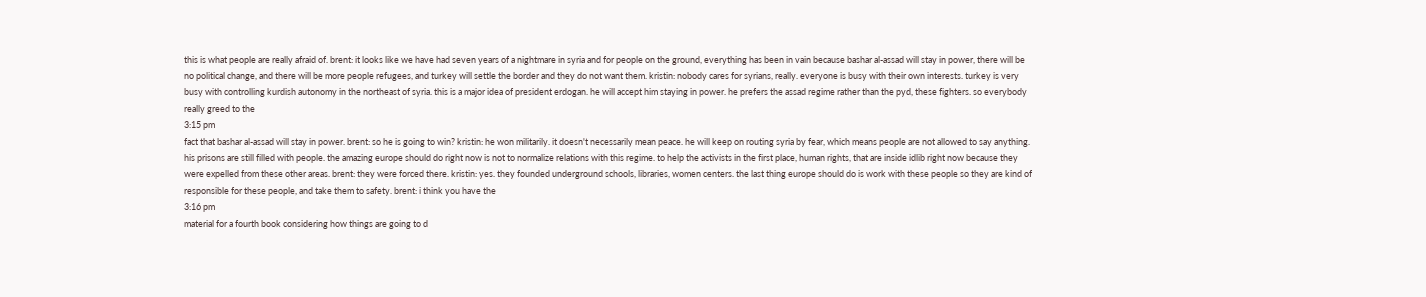this is what people are really afraid of. brent: it looks like we have had seven years of a nightmare in syria and for people on the ground, everything has been in vain because bashar al-assad will stay in power, there will be no political change, and there will be more people refugees, and turkey will settle the border and they do not want them. kristin: nobody cares for syrians, really. everyone is busy with their own interests. turkey is very busy with controlling kurdish autonomy in the northeast of syria. this is a major idea of president erdogan. he will accept him staying in power. he prefers the assad regime rather than the pyd, these fighters. so everybody really greed to the
3:15 pm
fact that bashar al-assad will stay in power. brent: so he is going to win? kristin: he won militarily. it doesn't necessarily mean peace. he will keep on routing syria by fear, which means people are not allowed to say anything. his prisons are still filled with people. the amazing europe should do right now is not to normalize relations with this regime. to help the activists in the first place, human rights, that are inside idlib right now because they were expelled from these other areas. brent: they were forced there. kristin: yes. they founded underground schools, libraries, women centers. the last thing europe should do is work with these people so they are kind of responsible for these people, and take them to safety. brent: i think you have the
3:16 pm
material for a fourth book considering how things are going to d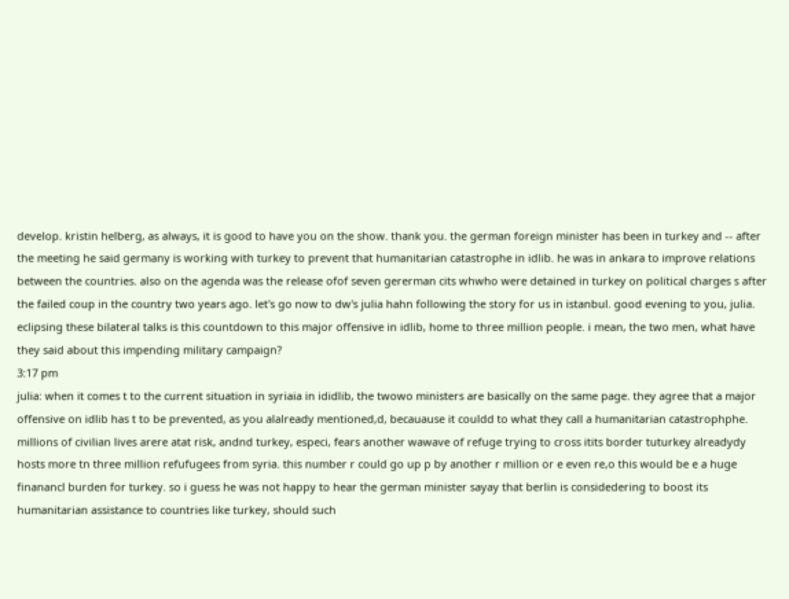develop. kristin helberg, as always, it is good to have you on the show. thank you. the german foreign minister has been in turkey and -- after the meeting he said germany is working with turkey to prevent that humanitarian catastrophe in idlib. he was in ankara to improve relations between the countries. also on the agenda was the release ofof seven gererman cits whwho were detained in turkey on political charges s after the failed coup in the country two years ago. let's go now to dw's julia hahn following the story for us in istanbul. good evening to you, julia. eclipsing these bilateral talks is this countdown to this major offensive in idlib, home to three million people. i mean, the two men, what have they said about this impending military campaign?
3:17 pm
julia: when it comes t to the current situation in syriaia in ididlib, the twowo ministers are basically on the same page. they agree that a major offensive on idlib has t to be prevented, as you alalready mentioned,d, becauause it couldd to what they call a humanitarian catastrophphe. millions of civilian lives arere atat risk, andnd turkey, especi, fears another wawave of refuge trying to cross itits border tuturkey alreadydy hosts more tn three million refufugees from syria. this number r could go up p by another r million or e even re,o this would be e a huge finanancl burden for turkey. so i guess he was not happy to hear the german minister sayay that berlin is considedering to boost its humanitarian assistance to countries like turkey, should such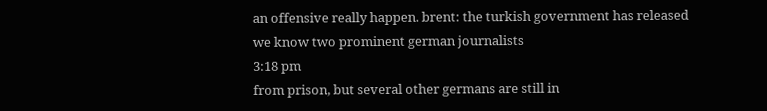an offensive really happen. brent: the turkish government has released we know two prominent german journalists
3:18 pm
from prison, but several other germans are still in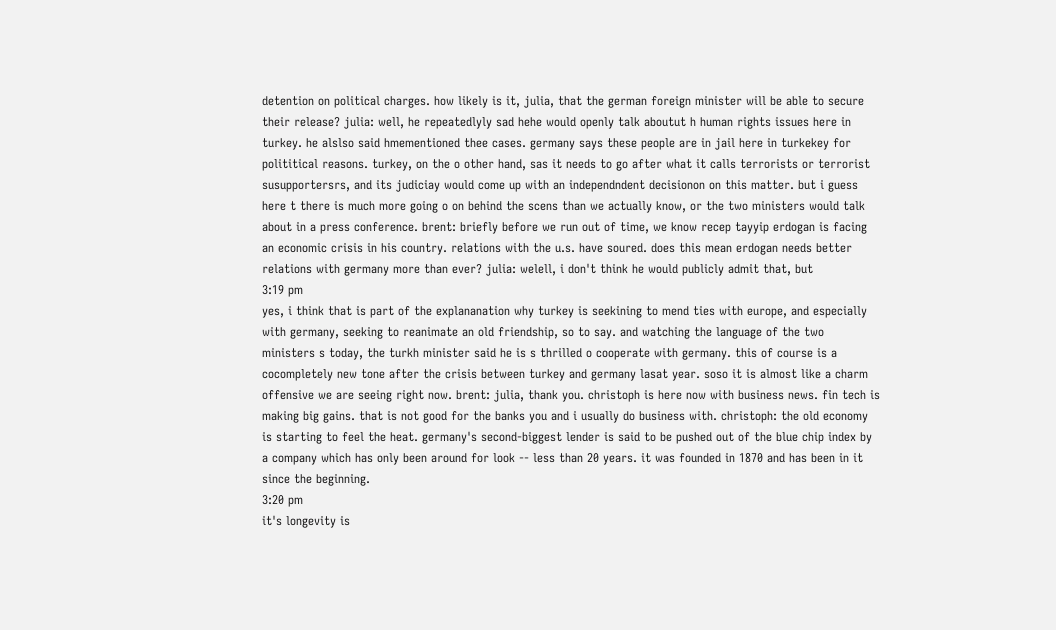detention on political charges. how likely is it, julia, that the german foreign minister will be able to secure their release? julia: well, he repeatedlyly sad hehe would openly talk aboutut h human rights issues here in turkey. he alslso said hmementioned thee cases. germany says these people are in jail here in turkekey for polititical reasons. turkey, on the o other hand, sas it needs to go after what it calls terrorists or terrorist susupportersrs, and its judiciay would come up with an independndent decisionon on this matter. but i guess here t there is much more going o on behind the scens than we actually know, or the two ministers would talk about in a press conference. brent: briefly before we run out of time, we know recep tayyip erdogan is facing an economic crisis in his country. relations with the u.s. have soured. does this mean erdogan needs better relations with germany more than ever? julia: welell, i don't think he would publicly admit that, but
3:19 pm
yes, i think that is part of the explananation why turkey is seekining to mend ties with europe, and especially with germany, seeking to reanimate an old friendship, so to say. and watching the language of the two ministers s today, the turkh minister said he is s thrilled o cooperate with germany. this of course is a cocompletely new tone after the crisis between turkey and germany lasat year. soso it is almost like a charm offensive we are seeing right now. brent: julia, thank you. christoph is here now with business news. fin tech is making big gains. that is not good for the banks you and i usually do business with. christoph: the old economy is starting to feel the heat. germany's second-biggest lender is said to be pushed out of the blue chip index by a company which has only been around for look -- less than 20 years. it was founded in 1870 and has been in it since the beginning.
3:20 pm
it's longevity is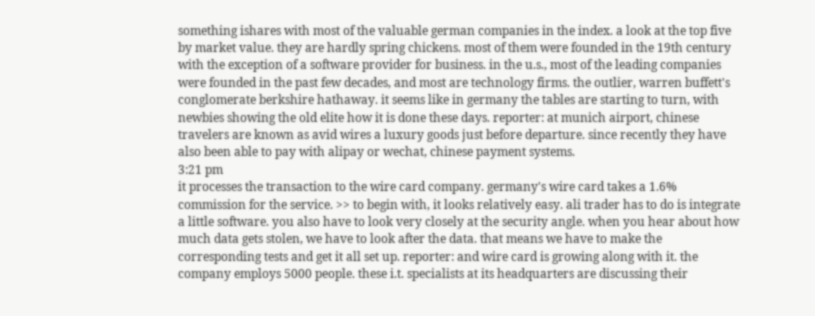something ishares with most of the valuable german companies in the index. a look at the top five by market value. they are hardly spring chickens. most of them were founded in the 19th century with the exception of a software provider for business. in the u.s., most of the leading companies were founded in the past few decades, and most are technology firms. the outlier, warren buffett's conglomerate berkshire hathaway. it seems like in germany the tables are starting to turn, with newbies showing the old elite how it is done these days. reporter: at munich airport, chinese travelers are known as avid wires a luxury goods just before departure. since recently they have also been able to pay with alipay or wechat, chinese payment systems.
3:21 pm
it processes the transaction to the wire card company. germany's wire card takes a 1.6% commission for the service. >> to begin with, it looks relatively easy. ali trader has to do is integrate a little software. you also have to look very closely at the security angle. when you hear about how much data gets stolen, we have to look after the data. that means we have to make the corresponding tests and get it all set up. reporter: and wire card is growing along with it. the company employs 5000 people. these i.t. specialists at its headquarters are discussing their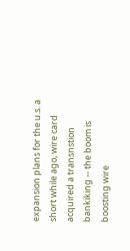expansion plans for the u.s. a short while ago, wire card acquired a transnstion bankiking -- the boom is boosting wire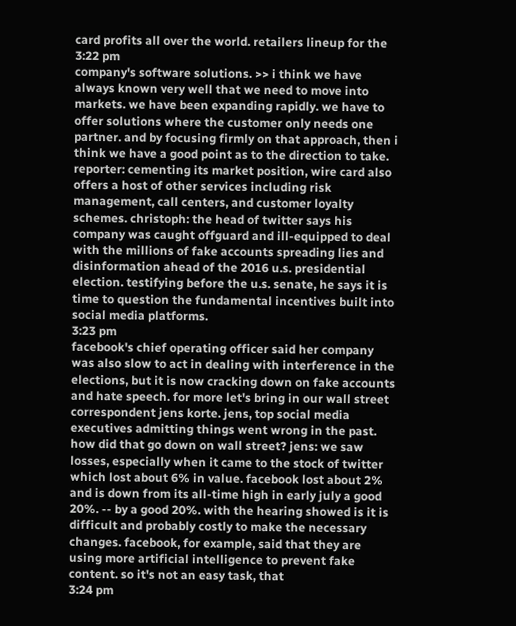card profits all over the world. retailers lineup for the
3:22 pm
company's software solutions. >> i think we have always known very well that we need to move into markets. we have been expanding rapidly. we have to offer solutions where the customer only needs one partner. and by focusing firmly on that approach, then i think we have a good point as to the direction to take. reporter: cementing its market position, wire card also offers a host of other services including risk management, call centers, and customer loyalty schemes. christoph: the head of twitter says his company was caught offguard and ill-equipped to deal with the millions of fake accounts spreading lies and disinformation ahead of the 2016 u.s. presidential election. testifying before the u.s. senate, he says it is time to question the fundamental incentives built into social media platforms.
3:23 pm
facebook's chief operating officer said her company was also slow to act in dealing with interference in the elections, but it is now cracking down on fake accounts and hate speech. for more let's bring in our wall street correspondent jens korte. jens, top social media executives admitting things went wrong in the past. how did that go down on wall street? jens: we saw losses, especially when it came to the stock of twitter which lost about 6% in value. facebook lost about 2% and is down from its all-time high in early july a good 20%. -- by a good 20%. with the hearing showed is it is difficult and probably costly to make the necessary changes. facebook, for example, said that they are using more artificial intelligence to prevent fake content. so it's not an easy task, that
3:24 pm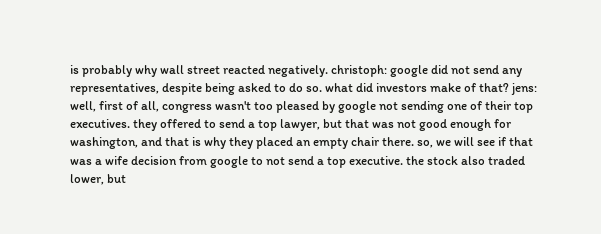is probably why wall street reacted negatively. christoph: google did not send any representatives, despite being asked to do so. what did investors make of that? jens: well, first of all, congress wasn't too pleased by google not sending one of their top executives. they offered to send a top lawyer, but that was not good enough for washington, and that is why they placed an empty chair there. so, we will see if that was a wife decision from google to not send a top executive. the stock also traded lower, but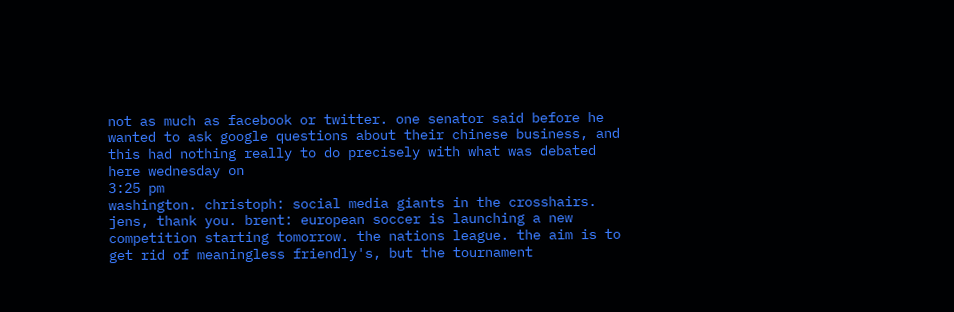not as much as facebook or twitter. one senator said before he wanted to ask google questions about their chinese business, and this had nothing really to do precisely with what was debated here wednesday on
3:25 pm
washington. christoph: social media giants in the crosshairs. jens, thank you. brent: european soccer is launching a new competition starting tomorrow. the nations league. the aim is to get rid of meaningless friendly's, but the tournament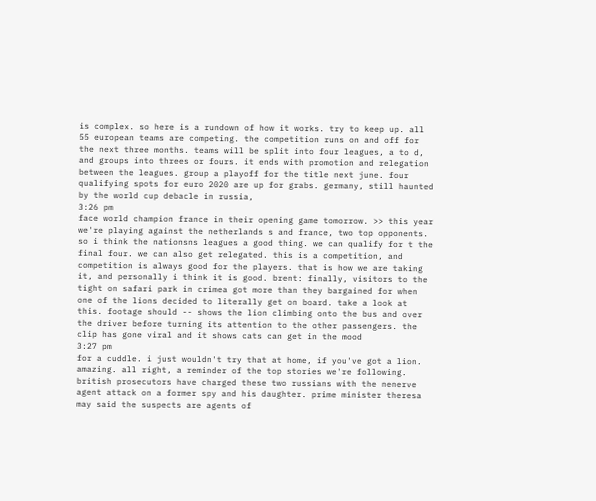is complex. so here is a rundown of how it works. try to keep up. all 55 european teams are competing. the competition runs on and off for the next three months. teams will be split into four leagues, a to d, and groups into threes or fours. it ends with promotion and relegation between the leagues. group a playoff for the title next june. four qualifying spots for euro 2020 are up for grabs. germany, still haunted by the world cup debacle in russia,
3:26 pm
face world champion france in their opening game tomorrow. >> this year we're playing against the netherlands s and france, two top opponents. so i think the nationsns leagues a good thing. we can qualify for t the final four. we can also get relegated. this is a competition, and competition is always good for the players. that is how we are taking it, and personally i think it is good. brent: finally, visitors to the tight on safari park in crimea got more than they bargained for when one of the lions decided to literally get on board. take a look at this. footage should -- shows the lion climbing onto the bus and over the driver before turning its attention to the other passengers. the clip has gone viral and it shows cats can get in the mood
3:27 pm
for a cuddle. i just wouldn't try that at home, if you've got a lion. amazing. all right, a reminder of the top stories we're following. british prosecutors have charged these two russians with the nenerve agent attack on a former spy and his daughter. prime minister theresa may said the suspects are agents of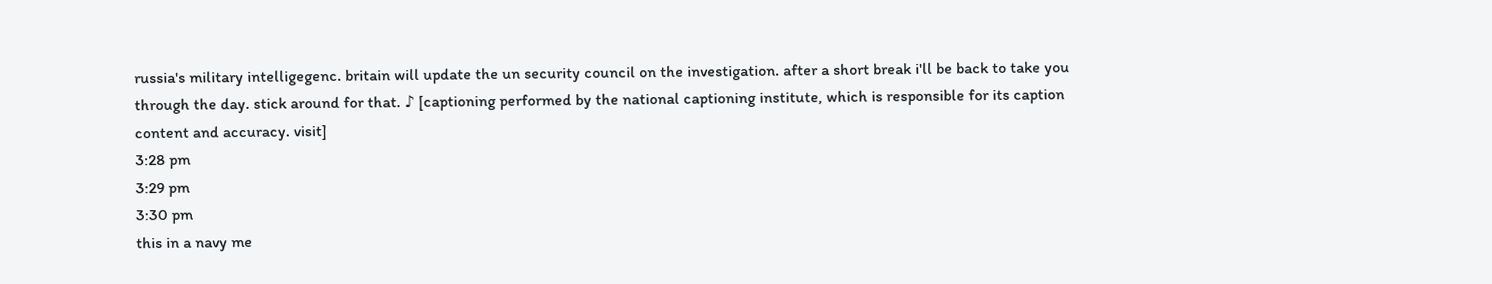russia's military intelligegenc. britain will update the un security council on the investigation. after a short break i'll be back to take you through the day. stick around for that. ♪ [captioning performed by the national captioning institute, which is responsible for its caption content and accuracy. visit]
3:28 pm
3:29 pm
3:30 pm
this in a navy me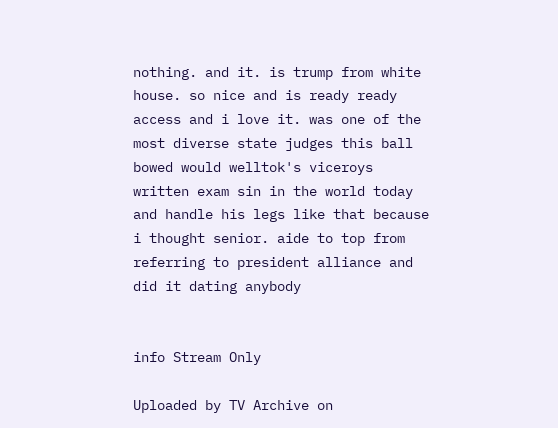nothing. and it. is trump from white house. so nice and is ready ready access and i love it. was one of the most diverse state judges this ball bowed would welltok's viceroys written exam sin in the world today and handle his legs like that because i thought senior. aide to top from referring to president alliance and did it dating anybody


info Stream Only

Uploaded by TV Archive on